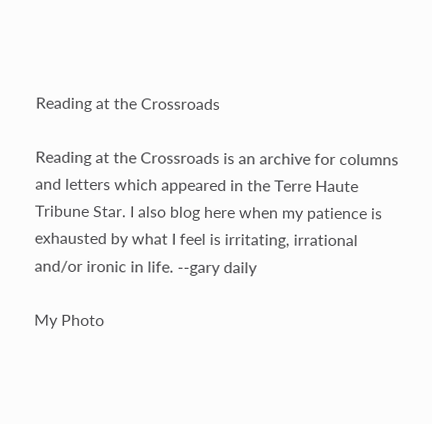Reading at the Crossroads

Reading at the Crossroads is an archive for columns and letters which appeared in the Terre Haute Tribune Star. I also blog here when my patience is exhausted by what I feel is irritating, irrational and/or ironic in life. --gary daily

My Photo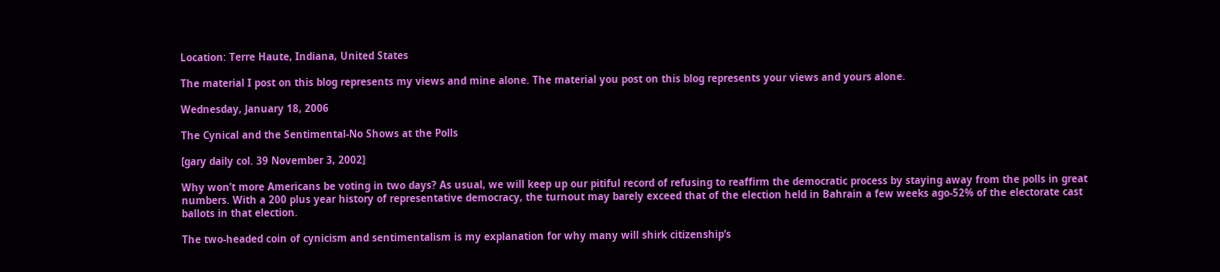Location: Terre Haute, Indiana, United States

The material I post on this blog represents my views and mine alone. The material you post on this blog represents your views and yours alone.

Wednesday, January 18, 2006

The Cynical and the Sentimental-No Shows at the Polls

[gary daily col. 39 November 3, 2002]

Why won’t more Americans be voting in two days? As usual, we will keep up our pitiful record of refusing to reaffirm the democratic process by staying away from the polls in great numbers. With a 200 plus year history of representative democracy, the turnout may barely exceed that of the election held in Bahrain a few weeks ago-52% of the electorate cast ballots in that election.

The two-headed coin of cynicism and sentimentalism is my explanation for why many will shirk citizenship’s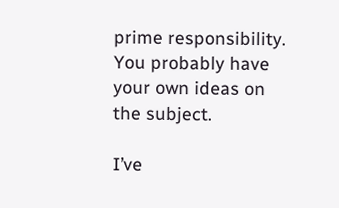prime responsibility. You probably have your own ideas on the subject.

I’ve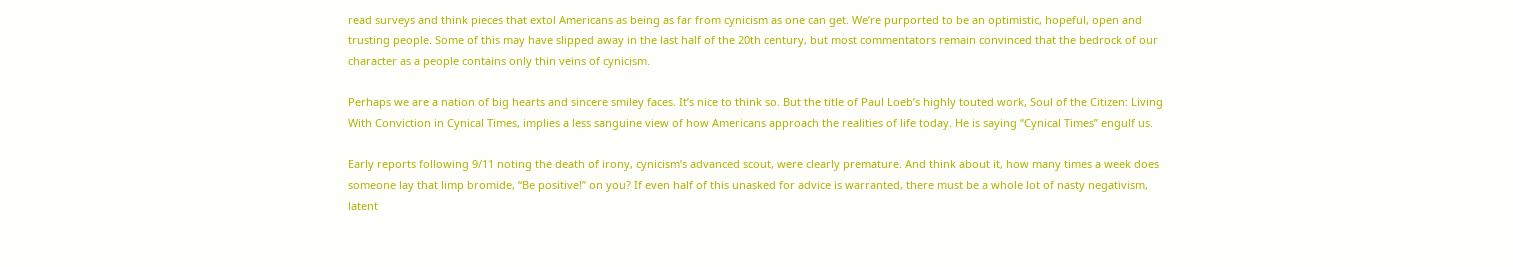read surveys and think pieces that extol Americans as being as far from cynicism as one can get. We’re purported to be an optimistic, hopeful, open and trusting people. Some of this may have slipped away in the last half of the 20th century, but most commentators remain convinced that the bedrock of our character as a people contains only thin veins of cynicism.

Perhaps we are a nation of big hearts and sincere smiley faces. It’s nice to think so. But the title of Paul Loeb’s highly touted work, Soul of the Citizen: Living With Conviction in Cynical Times, implies a less sanguine view of how Americans approach the realities of life today. He is saying “Cynical Times” engulf us.

Early reports following 9/11 noting the death of irony, cynicism’s advanced scout, were clearly premature. And think about it, how many times a week does someone lay that limp bromide, “Be positive!” on you? If even half of this unasked for advice is warranted, there must be a whole lot of nasty negativism, latent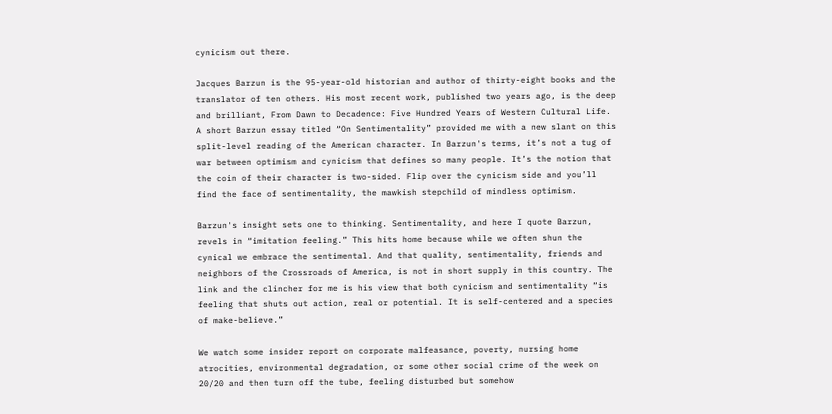cynicism out there.

Jacques Barzun is the 95-year-old historian and author of thirty-eight books and the translator of ten others. His most recent work, published two years ago, is the deep and brilliant, From Dawn to Decadence: Five Hundred Years of Western Cultural Life. A short Barzun essay titled “On Sentimentality” provided me with a new slant on this split-level reading of the American character. In Barzun's terms, it’s not a tug of war between optimism and cynicism that defines so many people. It’s the notion that the coin of their character is two-sided. Flip over the cynicism side and you’ll find the face of sentimentality, the mawkish stepchild of mindless optimism.

Barzun's insight sets one to thinking. Sentimentality, and here I quote Barzun, revels in “imitation feeling.” This hits home because while we often shun the cynical we embrace the sentimental. And that quality, sentimentality, friends and neighbors of the Crossroads of America, is not in short supply in this country. The link and the clincher for me is his view that both cynicism and sentimentality “is feeling that shuts out action, real or potential. It is self-centered and a species of make-believe.”

We watch some insider report on corporate malfeasance, poverty, nursing home atrocities, environmental degradation, or some other social crime of the week on 20/20 and then turn off the tube, feeling disturbed but somehow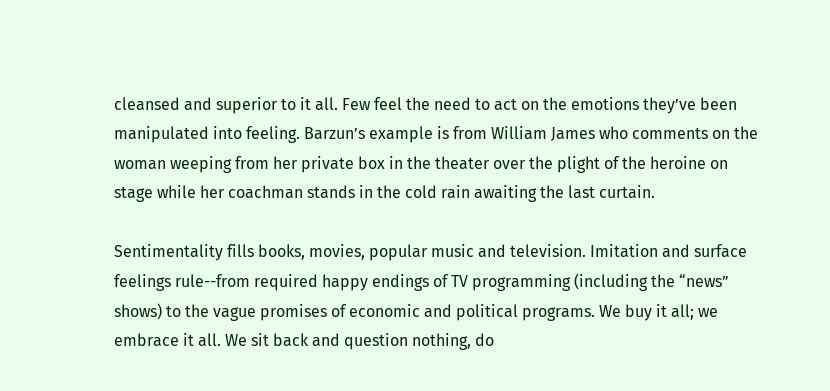cleansed and superior to it all. Few feel the need to act on the emotions they’ve been manipulated into feeling. Barzun’s example is from William James who comments on the woman weeping from her private box in the theater over the plight of the heroine on stage while her coachman stands in the cold rain awaiting the last curtain.

Sentimentality fills books, movies, popular music and television. Imitation and surface feelings rule--from required happy endings of TV programming (including the “news” shows) to the vague promises of economic and political programs. We buy it all; we embrace it all. We sit back and question nothing, do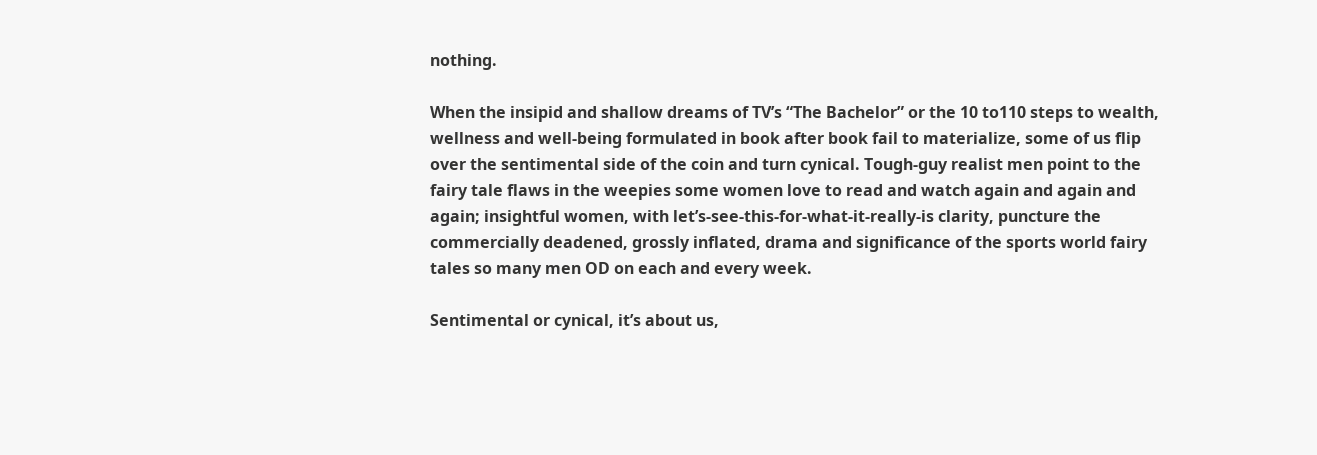nothing.

When the insipid and shallow dreams of TV’s “The Bachelor” or the 10 to110 steps to wealth, wellness and well-being formulated in book after book fail to materialize, some of us flip over the sentimental side of the coin and turn cynical. Tough-guy realist men point to the fairy tale flaws in the weepies some women love to read and watch again and again and again; insightful women, with let’s-see-this-for-what-it-really-is clarity, puncture the commercially deadened, grossly inflated, drama and significance of the sports world fairy tales so many men OD on each and every week.

Sentimental or cynical, it’s about us,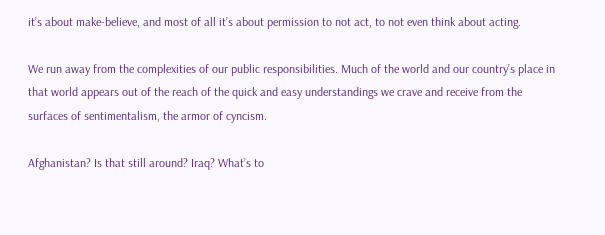it’s about make-believe, and most of all it’s about permission to not act, to not even think about acting.

We run away from the complexities of our public responsibilities. Much of the world and our country’s place in that world appears out of the reach of the quick and easy understandings we crave and receive from the surfaces of sentimentalism, the armor of cyncism.

Afghanistan? Is that still around? Iraq? What’s to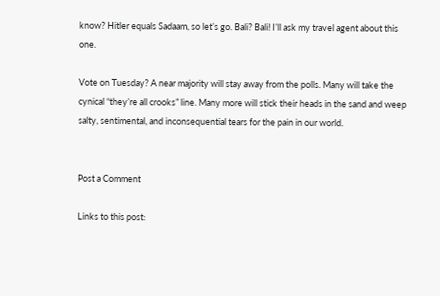know? Hitler equals Sadaam, so let’s go. Bali? Bali! I’ll ask my travel agent about this one.

Vote on Tuesday? A near majority will stay away from the polls. Many will take the cynical “they’re all crooks” line. Many more will stick their heads in the sand and weep salty, sentimental, and inconsequential tears for the pain in our world.


Post a Comment

Links to this post: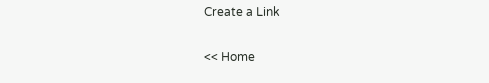Create a Link

<< Home